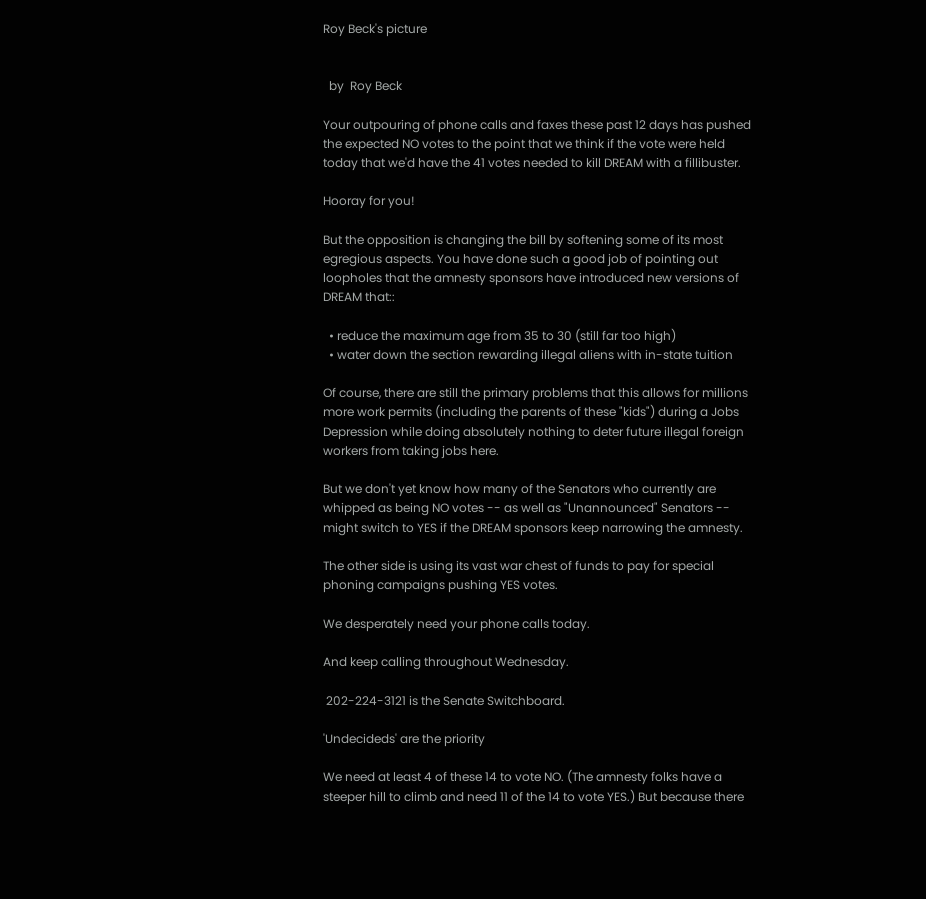Roy Beck's picture


  by  Roy Beck

Your outpouring of phone calls and faxes these past 12 days has pushed the expected NO votes to the point that we think if the vote were held today that we'd have the 41 votes needed to kill DREAM with a fillibuster.

Hooray for you!

But the opposition is changing the bill by softening some of its most egregious aspects. You have done such a good job of pointing out loopholes that the amnesty sponsors have introduced new versions of DREAM that::

  • reduce the maximum age from 35 to 30 (still far too high)
  • water down the section rewarding illegal aliens with in-state tuition

Of course, there are still the primary problems that this allows for millions more work permits (including the parents of these "kids") during a Jobs Depression while doing absolutely nothing to deter future illegal foreign workers from taking jobs here.

But we don't yet know how many of the Senators who currently are whipped as being NO votes -- as well as "Unannounced" Senators -- might switch to YES if the DREAM sponsors keep narrowing the amnesty.

The other side is using its vast war chest of funds to pay for special phoning campaigns pushing YES votes.

We desperately need your phone calls today.

And keep calling throughout Wednesday.

 202-224-3121 is the Senate Switchboard.

'Undecideds' are the priority

We need at least 4 of these 14 to vote NO. (The amnesty folks have a steeper hill to climb and need 11 of the 14 to vote YES.) But because there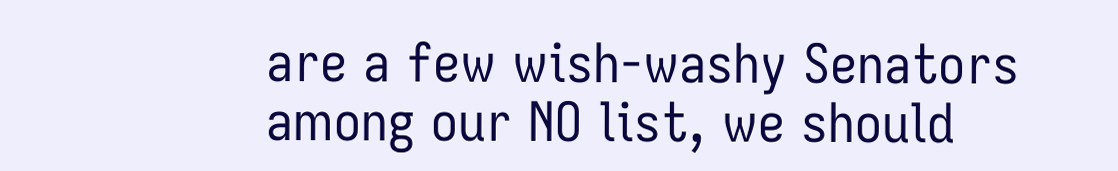are a few wish-washy Senators among our NO list, we should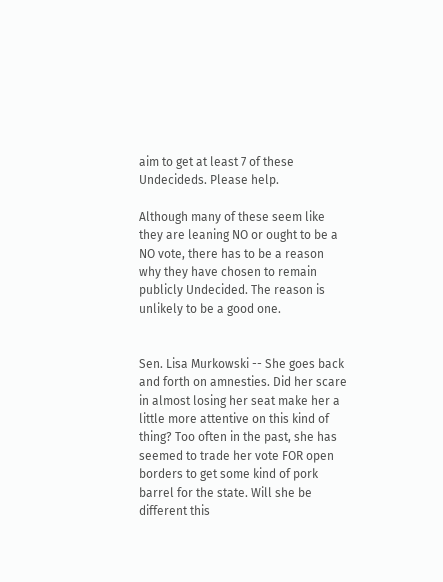aim to get at least 7 of these Undecideds. Please help.

Although many of these seem like they are leaning NO or ought to be a NO vote, there has to be a reason why they have chosen to remain publicly Undecided. The reason is unlikely to be a good one.


Sen. Lisa Murkowski -- She goes back and forth on amnesties. Did her scare in almost losing her seat make her a little more attentive on this kind of thing? Too often in the past, she has seemed to trade her vote FOR open borders to get some kind of pork barrel for the state. Will she be different this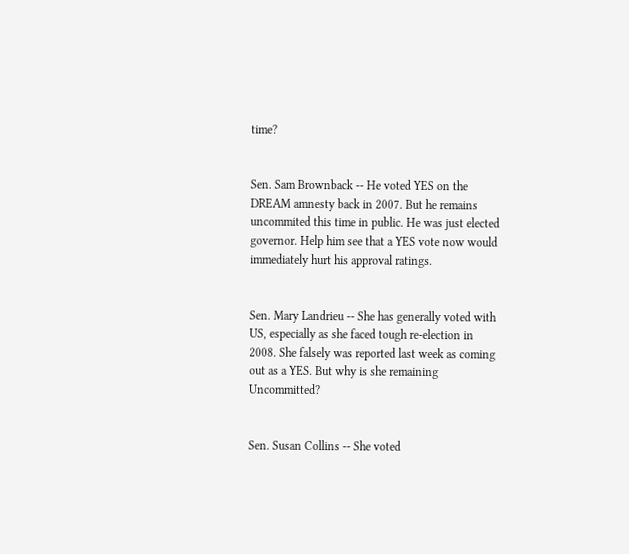time?


Sen. Sam Brownback -- He voted YES on the DREAM amnesty back in 2007. But he remains uncommited this time in public. He was just elected governor. Help him see that a YES vote now would immediately hurt his approval ratings.


Sen. Mary Landrieu -- She has generally voted with US, especially as she faced tough re-election in 2008. She falsely was reported last week as coming out as a YES. But why is she remaining Uncommitted?


Sen. Susan Collins -- She voted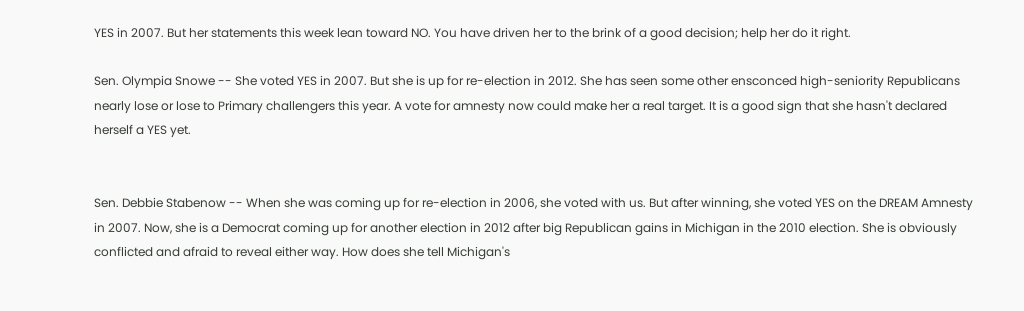YES in 2007. But her statements this week lean toward NO. You have driven her to the brink of a good decision; help her do it right.

Sen. Olympia Snowe -- She voted YES in 2007. But she is up for re-election in 2012. She has seen some other ensconced high-seniority Republicans nearly lose or lose to Primary challengers this year. A vote for amnesty now could make her a real target. It is a good sign that she hasn't declared herself a YES yet.


Sen. Debbie Stabenow -- When she was coming up for re-election in 2006, she voted with us. But after winning, she voted YES on the DREAM Amnesty in 2007. Now, she is a Democrat coming up for another election in 2012 after big Republican gains in Michigan in the 2010 election. She is obviously conflicted and afraid to reveal either way. How does she tell Michigan's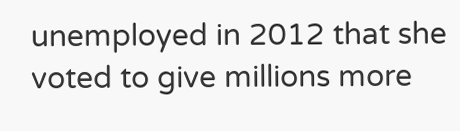unemployed in 2012 that she voted to give millions more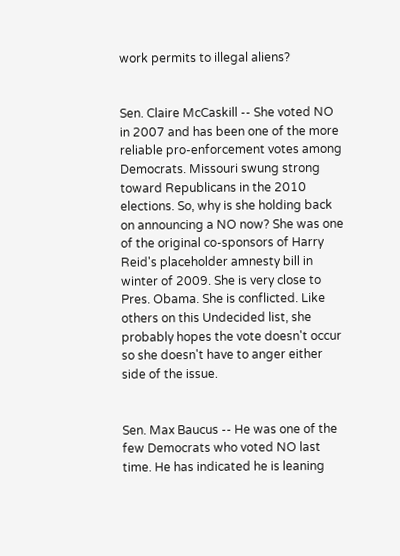work permits to illegal aliens?


Sen. Claire McCaskill -- She voted NO in 2007 and has been one of the more reliable pro-enforcement votes among Democrats. Missouri swung strong toward Republicans in the 2010 elections. So, why is she holding back on announcing a NO now? She was one of the original co-sponsors of Harry Reid's placeholder amnesty bill in winter of 2009. She is very close to Pres. Obama. She is conflicted. Like others on this Undecided list, she probably hopes the vote doesn't occur so she doesn't have to anger either side of the issue.


Sen. Max Baucus -- He was one of the few Democrats who voted NO last time. He has indicated he is leaning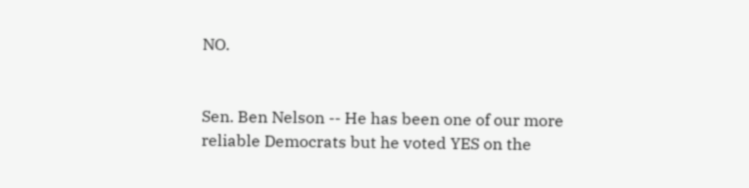NO.


Sen. Ben Nelson -- He has been one of our more reliable Democrats but he voted YES on the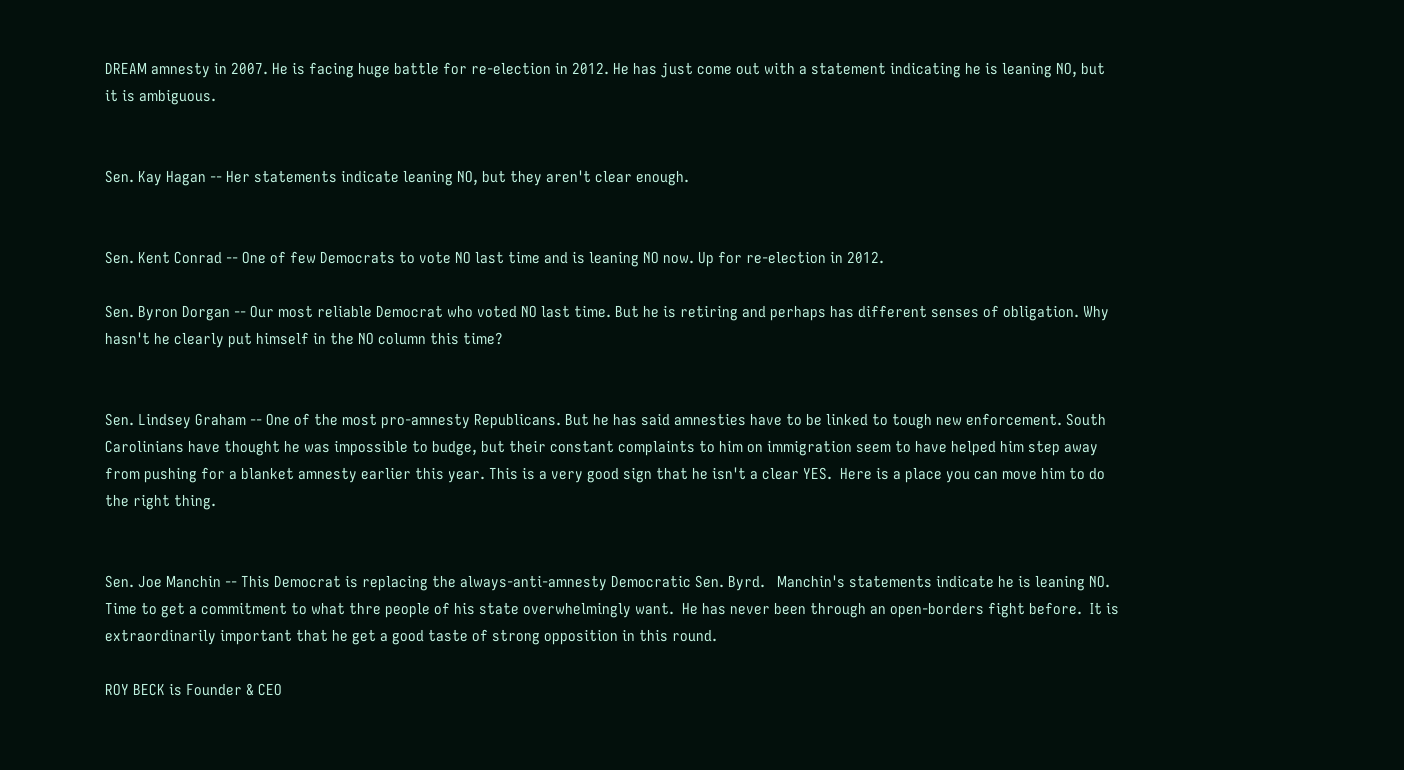DREAM amnesty in 2007. He is facing huge battle for re-election in 2012. He has just come out with a statement indicating he is leaning NO, but it is ambiguous.


Sen. Kay Hagan -- Her statements indicate leaning NO, but they aren't clear enough.


Sen. Kent Conrad -- One of few Democrats to vote NO last time and is leaning NO now. Up for re-election in 2012.

Sen. Byron Dorgan -- Our most reliable Democrat who voted NO last time. But he is retiring and perhaps has different senses of obligation. Why hasn't he clearly put himself in the NO column this time?


Sen. Lindsey Graham -- One of the most pro-amnesty Republicans. But he has said amnesties have to be linked to tough new enforcement. South Carolinians have thought he was impossible to budge, but their constant complaints to him on immigration seem to have helped him step away from pushing for a blanket amnesty earlier this year. This is a very good sign that he isn't a clear YES.  Here is a place you can move him to do the right thing.


Sen. Joe Manchin -- This Democrat is replacing the always-anti-amnesty Democratic Sen. Byrd.   Manchin's statements indicate he is leaning NO. Time to get a commitment to what thre people of his state overwhelmingly want.  He has never been through an open-borders fight before.  It is extraordinarily important that he get a good taste of strong opposition in this round.

ROY BECK is Founder & CEO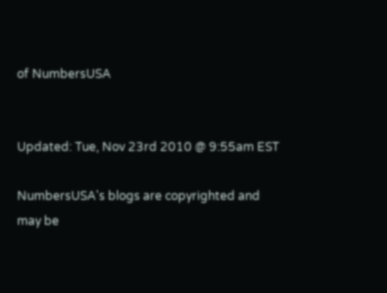of NumbersUSA


Updated: Tue, Nov 23rd 2010 @ 9:55am EST

NumbersUSA's blogs are copyrighted and may be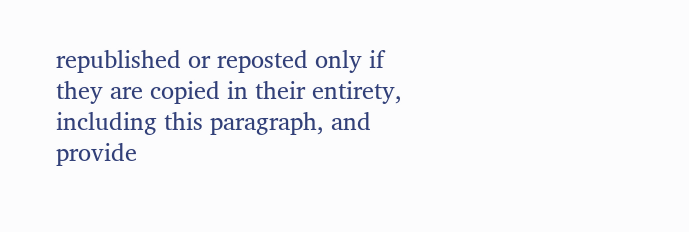republished or reposted only if they are copied in their entirety, including this paragraph, and provide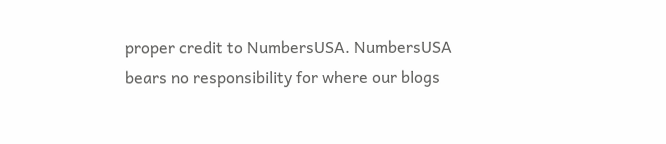proper credit to NumbersUSA. NumbersUSA bears no responsibility for where our blogs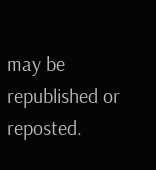may be republished or reposted.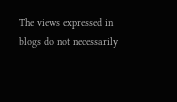The views expressed in blogs do not necessarily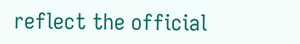reflect the official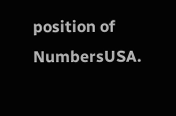position of NumbersUSA.